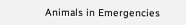Animals in Emergencies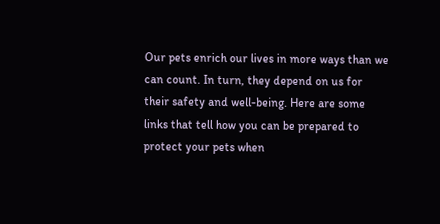Our pets enrich our lives in more ways than we can count. In turn, they depend on us for their safety and well-being. Here are some links that tell how you can be prepared to protect your pets when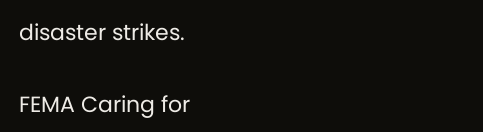disaster strikes.

FEMA Caring for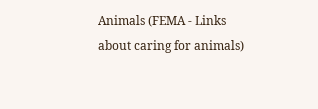Animals (FEMA - Links about caring for animals)